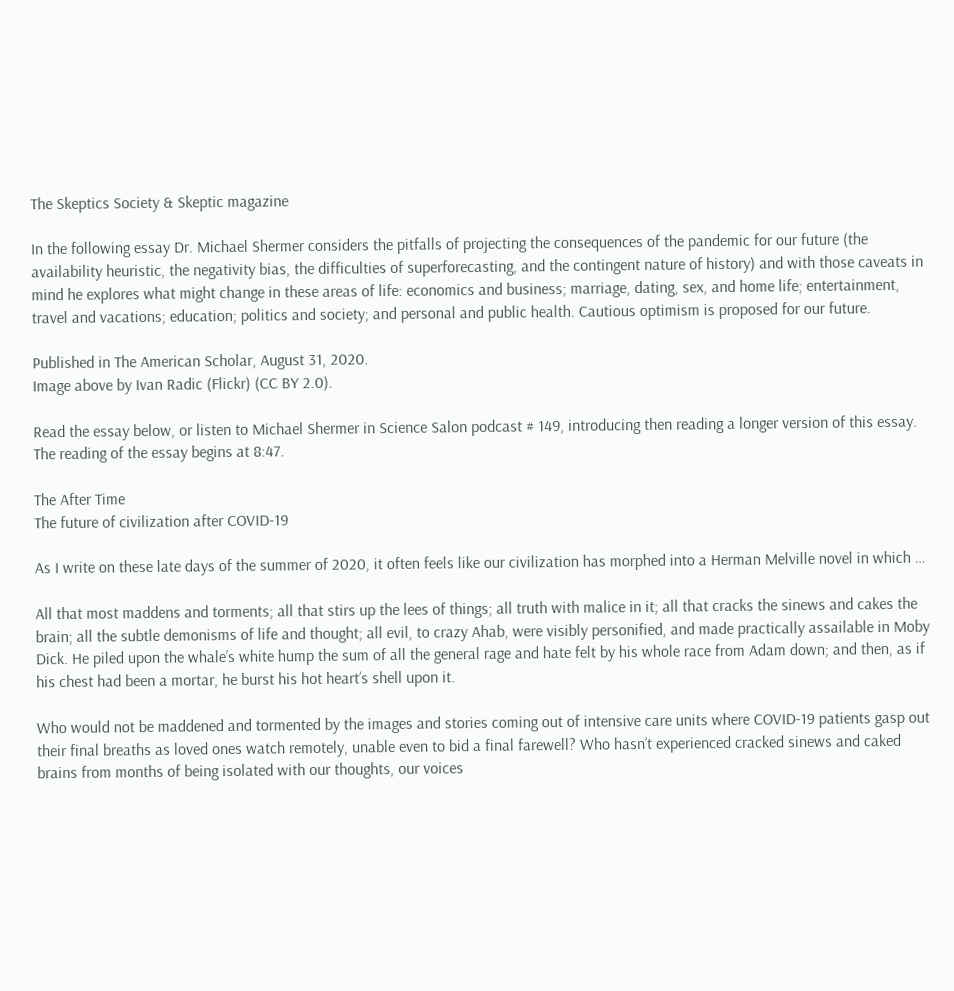The Skeptics Society & Skeptic magazine

In the following essay Dr. Michael Shermer considers the pitfalls of projecting the consequences of the pandemic for our future (the availability heuristic, the negativity bias, the difficulties of superforecasting, and the contingent nature of history) and with those caveats in mind he explores what might change in these areas of life: economics and business; marriage, dating, sex, and home life; entertainment, travel and vacations; education; politics and society; and personal and public health. Cautious optimism is proposed for our future.

Published in The American Scholar, August 31, 2020.
Image above by Ivan Radic (Flickr) (CC BY 2.0).

Read the essay below, or listen to Michael Shermer in Science Salon podcast # 149, introducing then reading a longer version of this essay. The reading of the essay begins at 8:47.

The After Time
The future of civilization after COVID-19

As I write on these late days of the summer of 2020, it often feels like our civilization has morphed into a Herman Melville novel in which …

All that most maddens and torments; all that stirs up the lees of things; all truth with malice in it; all that cracks the sinews and cakes the brain; all the subtle demonisms of life and thought; all evil, to crazy Ahab, were visibly personified, and made practically assailable in Moby Dick. He piled upon the whale’s white hump the sum of all the general rage and hate felt by his whole race from Adam down; and then, as if his chest had been a mortar, he burst his hot heart’s shell upon it.

Who would not be maddened and tormented by the images and stories coming out of intensive care units where COVID-19 patients gasp out their final breaths as loved ones watch remotely, unable even to bid a final farewell? Who hasn’t experienced cracked sinews and caked brains from months of being isolated with our thoughts, our voices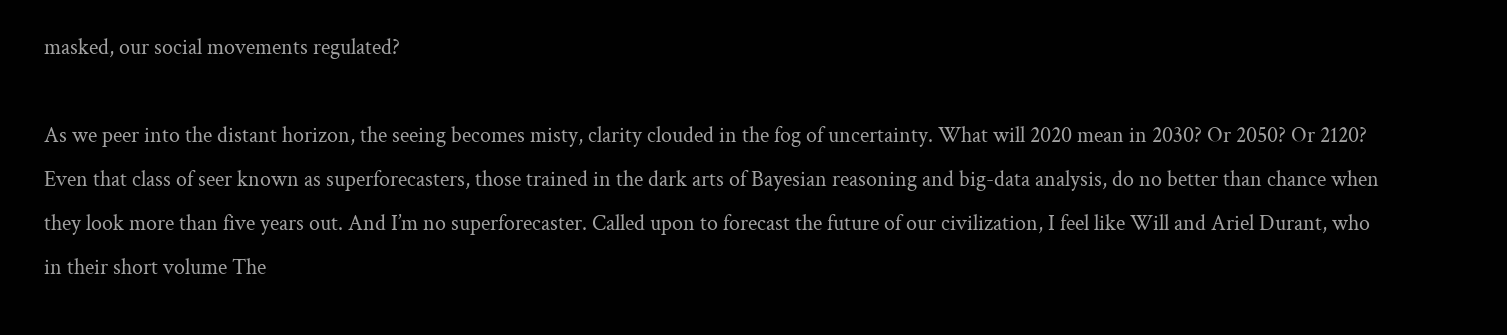masked, our social movements regulated?

As we peer into the distant horizon, the seeing becomes misty, clarity clouded in the fog of uncertainty. What will 2020 mean in 2030? Or 2050? Or 2120? Even that class of seer known as superforecasters, those trained in the dark arts of Bayesian reasoning and big-data analysis, do no better than chance when they look more than five years out. And I’m no superforecaster. Called upon to forecast the future of our civilization, I feel like Will and Ariel Durant, who in their short volume The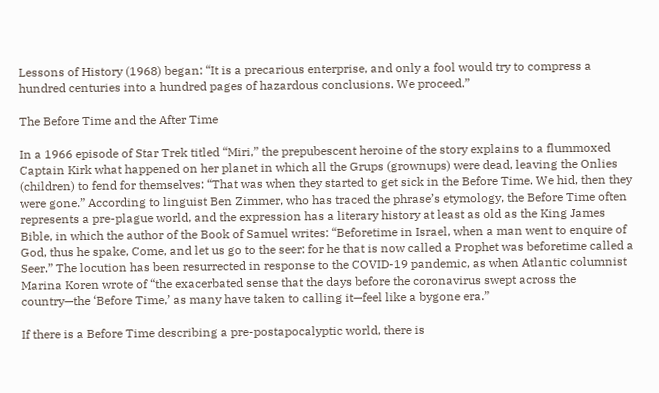Lessons of History (1968) began: “It is a precarious enterprise, and only a fool would try to compress a hundred centuries into a hundred pages of hazardous conclusions. We proceed.”

The Before Time and the After Time

In a 1966 episode of Star Trek titled “Miri,” the prepubescent heroine of the story explains to a flummoxed Captain Kirk what happened on her planet in which all the Grups (grownups) were dead, leaving the Onlies (children) to fend for themselves: “That was when they started to get sick in the Before Time. We hid, then they were gone.” According to linguist Ben Zimmer, who has traced the phrase’s etymology, the Before Time often represents a pre-plague world, and the expression has a literary history at least as old as the King James Bible, in which the author of the Book of Samuel writes: “Beforetime in Israel, when a man went to enquire of God, thus he spake, Come, and let us go to the seer: for he that is now called a Prophet was beforetime called a Seer.” The locution has been resurrected in response to the COVID-19 pandemic, as when Atlantic columnist Marina Koren wrote of “the exacerbated sense that the days before the coronavirus swept across the country—the ‘Before Time,’ as many have taken to calling it—feel like a bygone era.”

If there is a Before Time describing a pre-postapocalyptic world, there is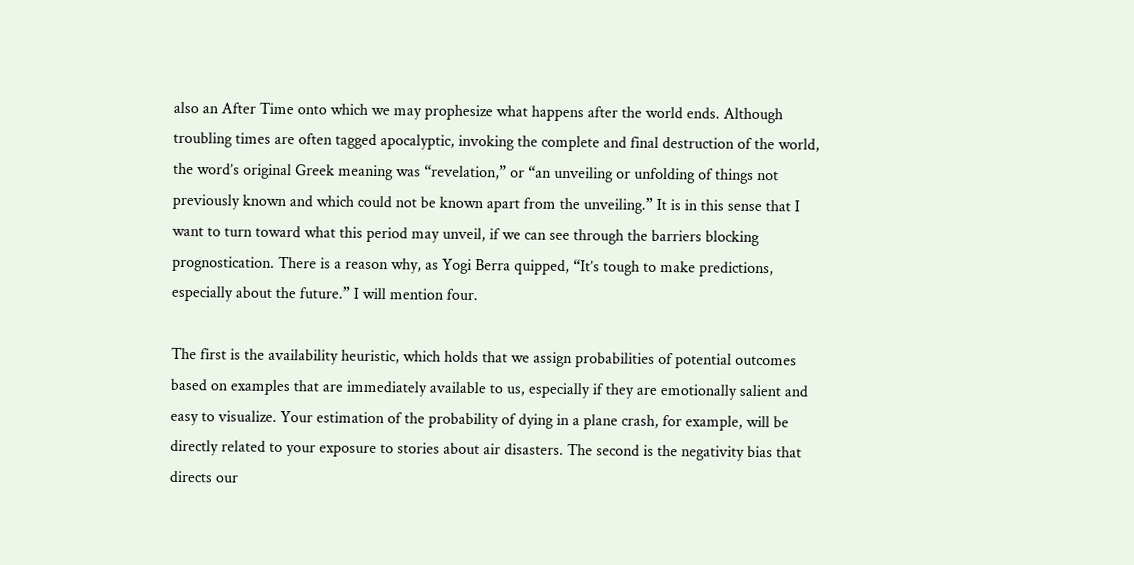also an After Time onto which we may prophesize what happens after the world ends. Although troubling times are often tagged apocalyptic, invoking the complete and final destruction of the world, the word’s original Greek meaning was “revelation,” or “an unveiling or unfolding of things not previously known and which could not be known apart from the unveiling.” It is in this sense that I want to turn toward what this period may unveil, if we can see through the barriers blocking prognostication. There is a reason why, as Yogi Berra quipped, “It’s tough to make predictions, especially about the future.” I will mention four.

The first is the availability heuristic, which holds that we assign probabilities of potential outcomes based on examples that are immediately available to us, especially if they are emotionally salient and easy to visualize. Your estimation of the probability of dying in a plane crash, for example, will be directly related to your exposure to stories about air disasters. The second is the negativity bias that directs our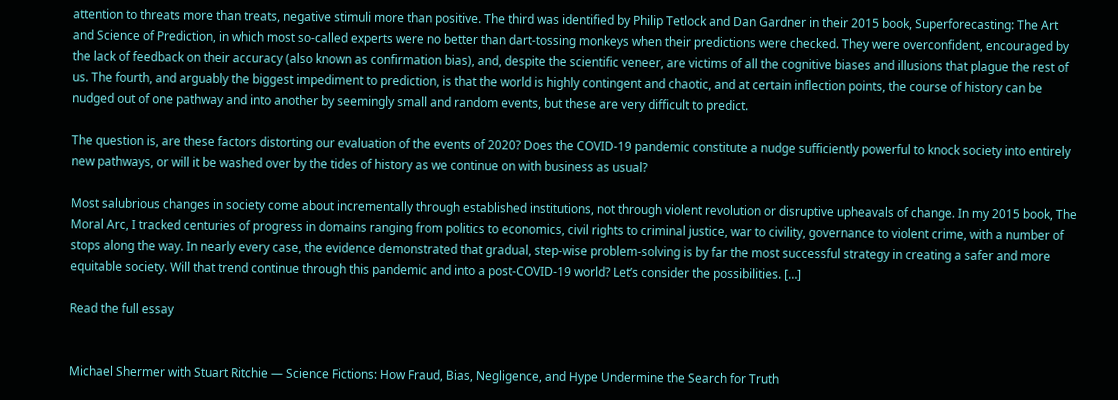attention to threats more than treats, negative stimuli more than positive. The third was identified by Philip Tetlock and Dan Gardner in their 2015 book, Superforecasting: The Art and Science of Prediction, in which most so-called experts were no better than dart-tossing monkeys when their predictions were checked. They were overconfident, encouraged by the lack of feedback on their accuracy (also known as confirmation bias), and, despite the scientific veneer, are victims of all the cognitive biases and illusions that plague the rest of us. The fourth, and arguably the biggest impediment to prediction, is that the world is highly contingent and chaotic, and at certain inflection points, the course of history can be nudged out of one pathway and into another by seemingly small and random events, but these are very difficult to predict.

The question is, are these factors distorting our evaluation of the events of 2020? Does the COVID-19 pandemic constitute a nudge sufficiently powerful to knock society into entirely new pathways, or will it be washed over by the tides of history as we continue on with business as usual?

Most salubrious changes in society come about incrementally through established institutions, not through violent revolution or disruptive upheavals of change. In my 2015 book, The Moral Arc, I tracked centuries of progress in domains ranging from politics to economics, civil rights to criminal justice, war to civility, governance to violent crime, with a number of stops along the way. In nearly every case, the evidence demonstrated that gradual, step-wise problem-solving is by far the most successful strategy in creating a safer and more equitable society. Will that trend continue through this pandemic and into a post-COVID-19 world? Let’s consider the possibilities. […]

Read the full essay


Michael Shermer with Stuart Ritchie — Science Fictions: How Fraud, Bias, Negligence, and Hype Undermine the Search for Truth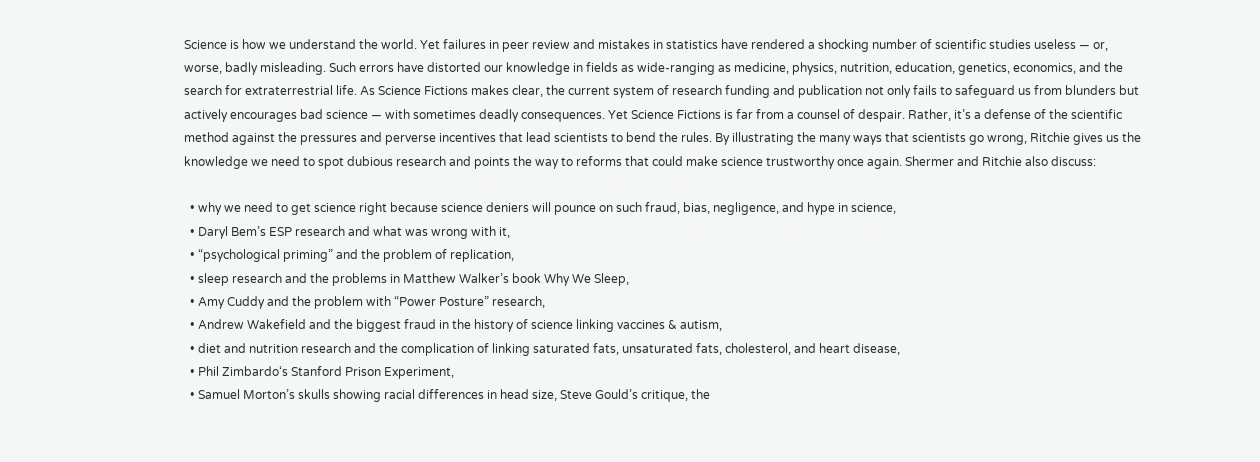Science is how we understand the world. Yet failures in peer review and mistakes in statistics have rendered a shocking number of scientific studies useless — or, worse, badly misleading. Such errors have distorted our knowledge in fields as wide-ranging as medicine, physics, nutrition, education, genetics, economics, and the search for extraterrestrial life. As Science Fictions makes clear, the current system of research funding and publication not only fails to safeguard us from blunders but actively encourages bad science — with sometimes deadly consequences. Yet Science Fictions is far from a counsel of despair. Rather, it’s a defense of the scientific method against the pressures and perverse incentives that lead scientists to bend the rules. By illustrating the many ways that scientists go wrong, Ritchie gives us the knowledge we need to spot dubious research and points the way to reforms that could make science trustworthy once again. Shermer and Ritchie also discuss:

  • why we need to get science right because science deniers will pounce on such fraud, bias, negligence, and hype in science,
  • Daryl Bem’s ESP research and what was wrong with it,
  • “psychological priming” and the problem of replication,
  • sleep research and the problems in Matthew Walker’s book Why We Sleep,
  • Amy Cuddy and the problem with “Power Posture” research,
  • Andrew Wakefield and the biggest fraud in the history of science linking vaccines & autism,
  • diet and nutrition research and the complication of linking saturated fats, unsaturated fats, cholesterol, and heart disease,
  • Phil Zimbardo‘s Stanford Prison Experiment,
  • Samuel Morton’s skulls showing racial differences in head size, Steve Gould’s critique, the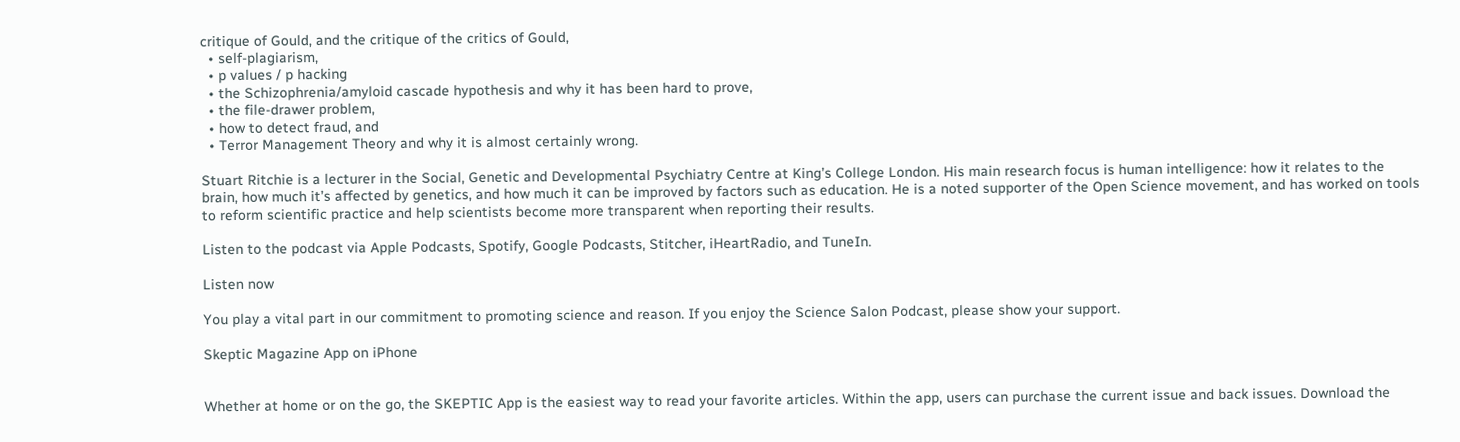critique of Gould, and the critique of the critics of Gould,
  • self-plagiarism,
  • p values / p hacking
  • the Schizophrenia/amyloid cascade hypothesis and why it has been hard to prove,
  • the file-drawer problem,
  • how to detect fraud, and
  • Terror Management Theory and why it is almost certainly wrong.

Stuart Ritchie is a lecturer in the Social, Genetic and Developmental Psychiatry Centre at King’s College London. His main research focus is human intelligence: how it relates to the brain, how much it’s affected by genetics, and how much it can be improved by factors such as education. He is a noted supporter of the Open Science movement, and has worked on tools to reform scientific practice and help scientists become more transparent when reporting their results.

Listen to the podcast via Apple Podcasts, Spotify, Google Podcasts, Stitcher, iHeartRadio, and TuneIn.

Listen now

You play a vital part in our commitment to promoting science and reason. If you enjoy the Science Salon Podcast, please show your support.

Skeptic Magazine App on iPhone


Whether at home or on the go, the SKEPTIC App is the easiest way to read your favorite articles. Within the app, users can purchase the current issue and back issues. Download the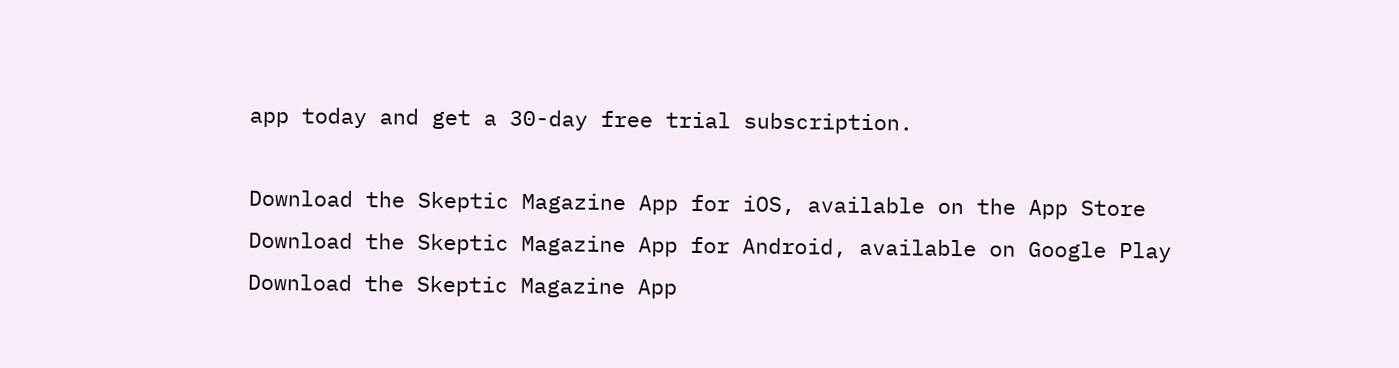app today and get a 30-day free trial subscription.

Download the Skeptic Magazine App for iOS, available on the App Store
Download the Skeptic Magazine App for Android, available on Google Play
Download the Skeptic Magazine App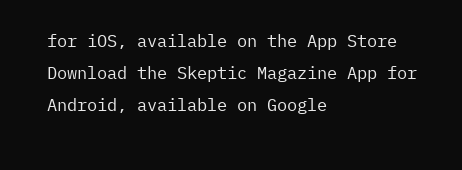for iOS, available on the App Store
Download the Skeptic Magazine App for Android, available on Google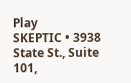Play
SKEPTIC • 3938 State St., Suite 101,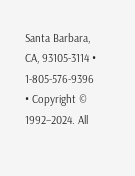Santa Barbara, CA, 93105-3114 • 1-805-576-9396 • Copyright © 1992–2024. All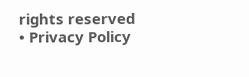rights reserved • Privacy Policy